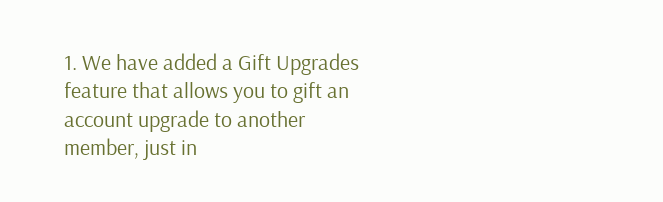1. We have added a Gift Upgrades feature that allows you to gift an account upgrade to another member, just in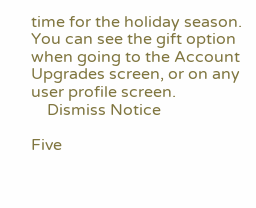time for the holiday season. You can see the gift option when going to the Account Upgrades screen, or on any user profile screen.
    Dismiss Notice

Five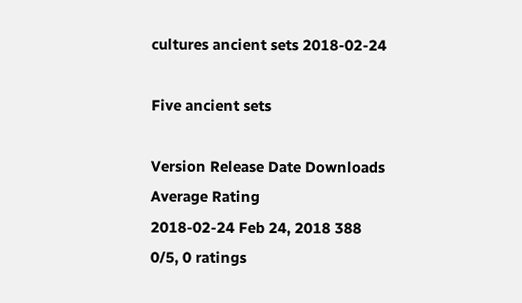cultures ancient sets 2018-02-24

Five ancient sets

Version Release Date Downloads Average Rating
2018-02-24 Feb 24, 2018 388
0/5, 0 ratings